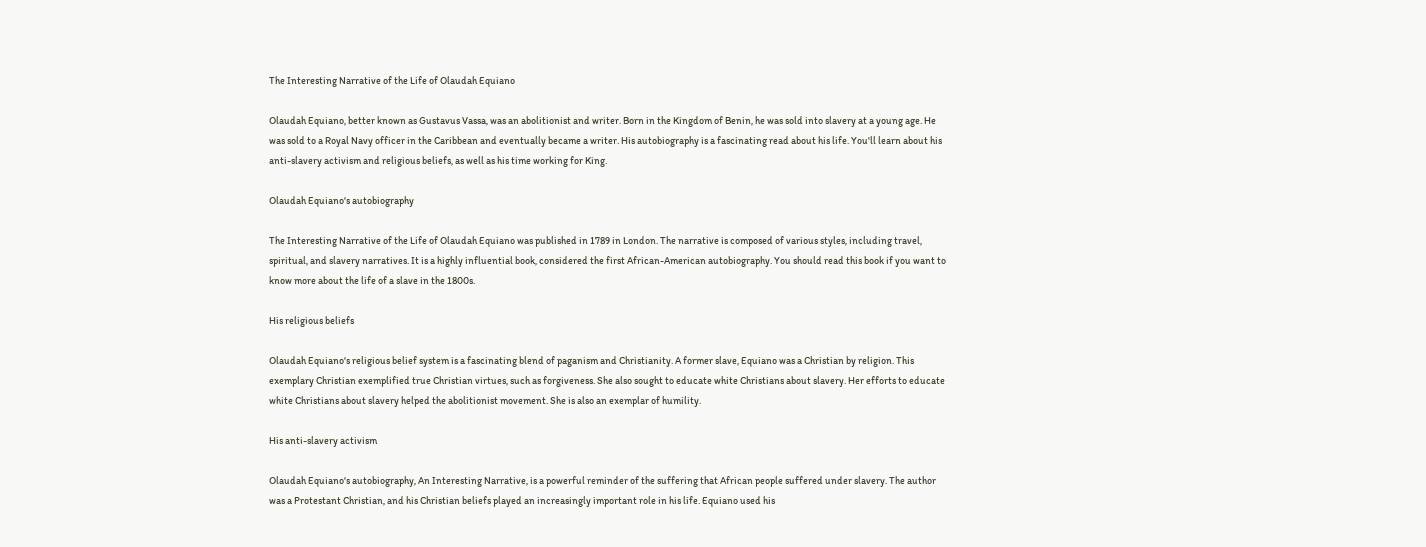The Interesting Narrative of the Life of Olaudah Equiano

Olaudah Equiano, better known as Gustavus Vassa, was an abolitionist and writer. Born in the Kingdom of Benin, he was sold into slavery at a young age. He was sold to a Royal Navy officer in the Caribbean and eventually became a writer. His autobiography is a fascinating read about his life. You'll learn about his anti-slavery activism and religious beliefs, as well as his time working for King.

Olaudah Equiano's autobiography

The Interesting Narrative of the Life of Olaudah Equiano was published in 1789 in London. The narrative is composed of various styles, including travel, spiritual, and slavery narratives. It is a highly influential book, considered the first African-American autobiography. You should read this book if you want to know more about the life of a slave in the 1800s.

His religious beliefs

Olaudah Equiano's religious belief system is a fascinating blend of paganism and Christianity. A former slave, Equiano was a Christian by religion. This exemplary Christian exemplified true Christian virtues, such as forgiveness. She also sought to educate white Christians about slavery. Her efforts to educate white Christians about slavery helped the abolitionist movement. She is also an exemplar of humility.

His anti-slavery activism

Olaudah Equiano's autobiography, An Interesting Narrative, is a powerful reminder of the suffering that African people suffered under slavery. The author was a Protestant Christian, and his Christian beliefs played an increasingly important role in his life. Equiano used his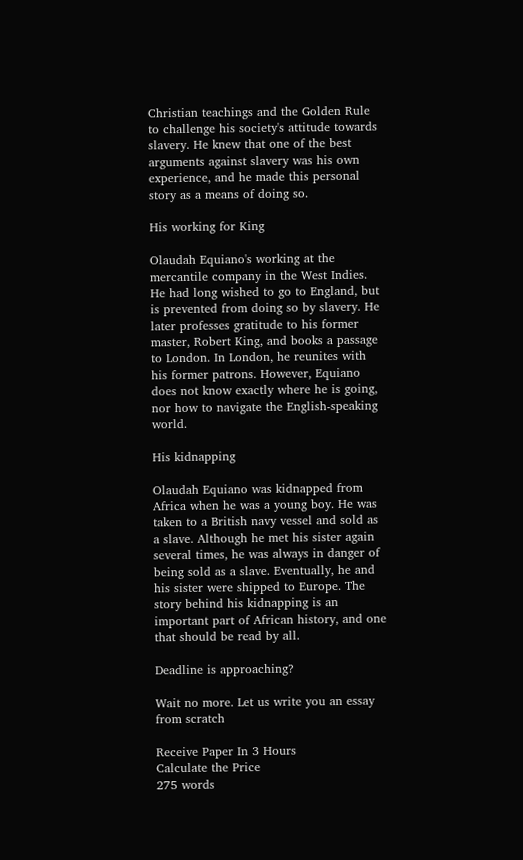Christian teachings and the Golden Rule to challenge his society's attitude towards slavery. He knew that one of the best arguments against slavery was his own experience, and he made this personal story as a means of doing so.

His working for King

Olaudah Equiano's working at the mercantile company in the West Indies. He had long wished to go to England, but is prevented from doing so by slavery. He later professes gratitude to his former master, Robert King, and books a passage to London. In London, he reunites with his former patrons. However, Equiano does not know exactly where he is going, nor how to navigate the English-speaking world.

His kidnapping

Olaudah Equiano was kidnapped from Africa when he was a young boy. He was taken to a British navy vessel and sold as a slave. Although he met his sister again several times, he was always in danger of being sold as a slave. Eventually, he and his sister were shipped to Europe. The story behind his kidnapping is an important part of African history, and one that should be read by all.

Deadline is approaching?

Wait no more. Let us write you an essay from scratch

Receive Paper In 3 Hours
Calculate the Price
275 words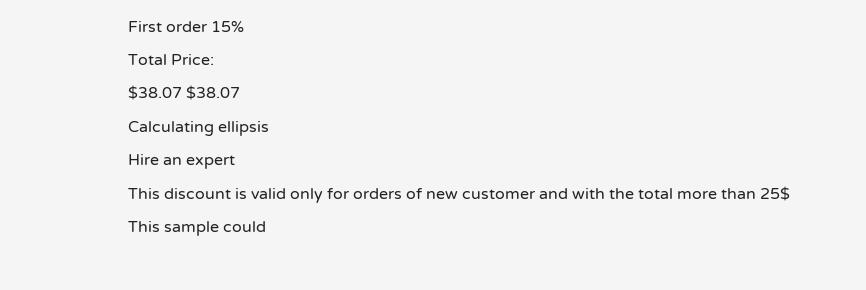First order 15%
Total Price:
$38.07 $38.07
Calculating ellipsis
Hire an expert
This discount is valid only for orders of new customer and with the total more than 25$
This sample could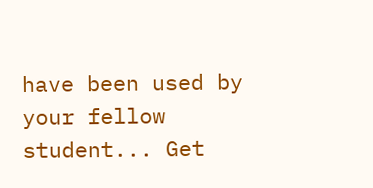have been used by your fellow student... Get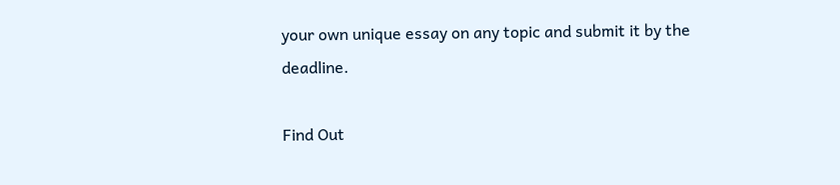your own unique essay on any topic and submit it by the deadline.

Find Out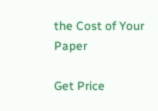the Cost of Your Paper

Get Price